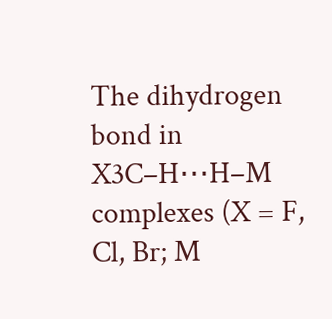The dihydrogen bond in X3C–H⋯H–M complexes (X = F, Cl, Br; M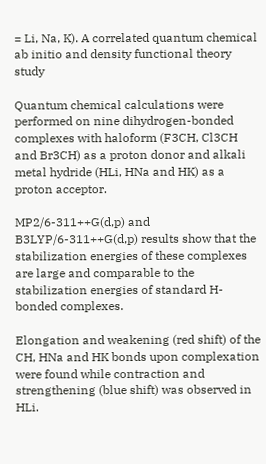= Li, Na, K). A correlated quantum chemical ab initio and density functional theory study

Quantum chemical calculations were performed on nine dihydrogen-bonded complexes with haloform (F3CH, Cl3CH and Br3CH) as a proton donor and alkali metal hydride (HLi, HNa and HK) as a proton acceptor.

MP2/6-311++G(d,p) and B3LYP/6-311++G(d,p) results show that the stabilization energies of these complexes are large and comparable to the stabilization energies of standard H-bonded complexes.

Elongation and weakening (red shift) of the CH, HNa and HK bonds upon complexation were found while contraction and strengthening (blue shift) was observed in HLi.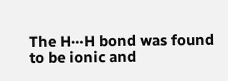The H⋯H bond was found to be ionic and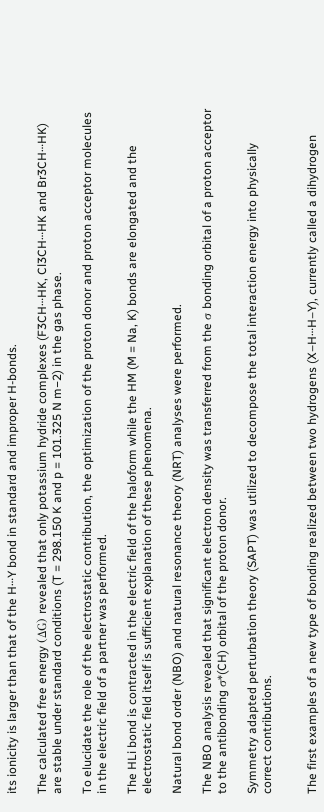its ionicity is larger than that of the H⋯Y bond in standard and improper H-bonds.

The calculated free energy (ΔG) revealed that only potassium hydride complexes (F3CH⋯HK, Cl3CH⋯HK and Br3CH⋯HK) are stable under standard conditions (T = 298.150 K and p = 101.325 N m−2) in the gas phase.

To elucidate the role of the electrostatic contribution, the optimization of the proton donor and proton acceptor molecules in the electric field of a partner was performed.

The HLi bond is contracted in the electric field of the haloform while the HM (M = Na, K) bonds are elongated and the electrostatic field itself is sufficient explanation of these phenomena.

Natural bond order (NBO) and natural resonance theory (NRT) analyses were performed.

The NBO analysis revealed that significant electron density was transferred from the σ bonding orbital of a proton acceptor to the antibonding σ*(CH) orbital of the proton donor.

Symmetry adapted perturbation theory (SAPT) was utilized to decompose the total interaction energy into physically correct contributions.


The first examples of a new type of bonding realized between two hydrogens (X–H⋯H–Y), currently called a dihydrogen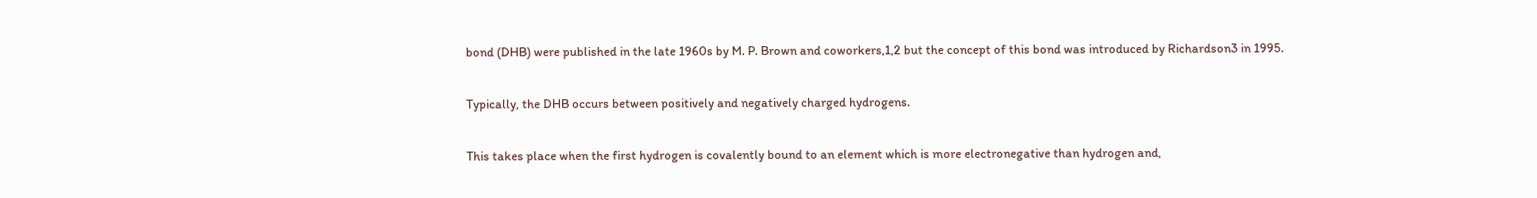bond (DHB) were published in the late 1960s by M. P. Brown and coworkers,1,2 but the concept of this bond was introduced by Richardson3 in 1995.

Typically, the DHB occurs between positively and negatively charged hydrogens.

This takes place when the first hydrogen is covalently bound to an element which is more electronegative than hydrogen and,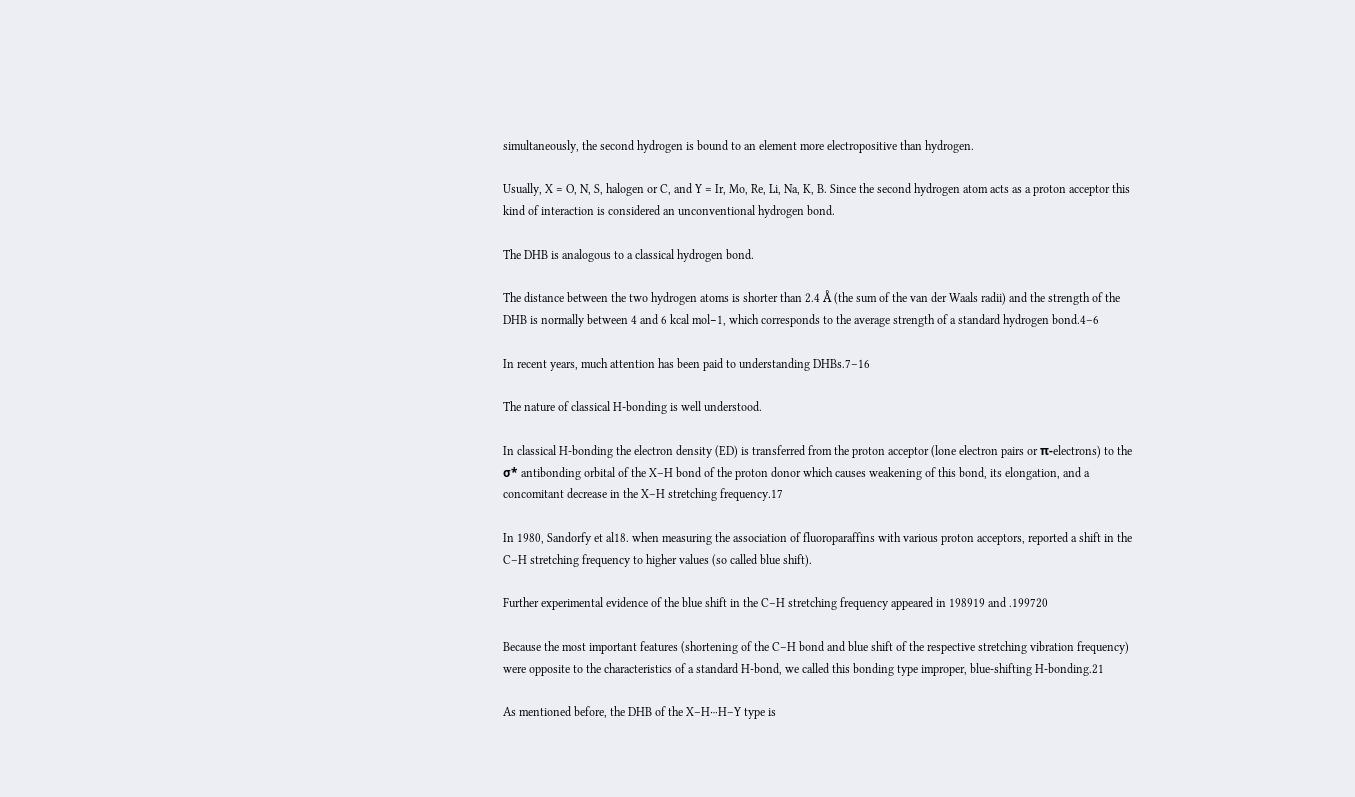simultaneously, the second hydrogen is bound to an element more electropositive than hydrogen.

Usually, X = O, N, S, halogen or C, and Y = Ir, Mo, Re, Li, Na, K, B. Since the second hydrogen atom acts as a proton acceptor this kind of interaction is considered an unconventional hydrogen bond.

The DHB is analogous to a classical hydrogen bond.

The distance between the two hydrogen atoms is shorter than 2.4 Å (the sum of the van der Waals radii) and the strength of the DHB is normally between 4 and 6 kcal mol−1, which corresponds to the average strength of a standard hydrogen bond.4–6

In recent years, much attention has been paid to understanding DHBs.7–16

The nature of classical H-bonding is well understood.

In classical H-bonding the electron density (ED) is transferred from the proton acceptor (lone electron pairs or π-electrons) to the σ* antibonding orbital of the X–H bond of the proton donor which causes weakening of this bond, its elongation, and a concomitant decrease in the X–H stretching frequency.17

In 1980, Sandorfy et al18. when measuring the association of fluoroparaffins with various proton acceptors, reported a shift in the C–H stretching frequency to higher values (so called blue shift).

Further experimental evidence of the blue shift in the C–H stretching frequency appeared in 198919 and .199720

Because the most important features (shortening of the C–H bond and blue shift of the respective stretching vibration frequency) were opposite to the characteristics of a standard H-bond, we called this bonding type improper, blue-shifting H-bonding.21

As mentioned before, the DHB of the X–H⋯H–Y type is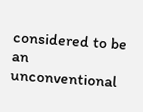considered to be an unconventional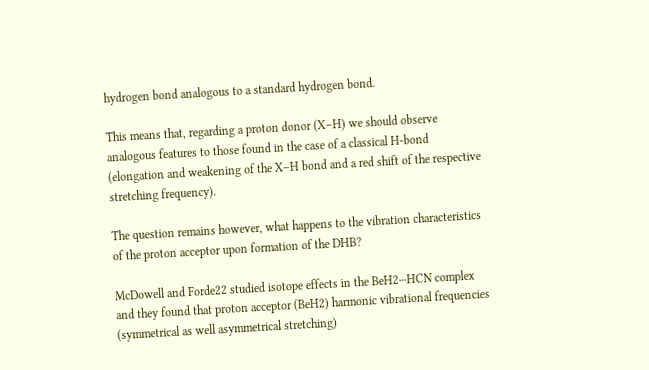hydrogen bond analogous to a standard hydrogen bond.

This means that, regarding a proton donor (X–H) we should observe analogous features to those found in the case of a classical H-bond (elongation and weakening of the X–H bond and a red shift of the respective stretching frequency).

The question remains however, what happens to the vibration characteristics of the proton acceptor upon formation of the DHB?

McDowell and Forde22 studied isotope effects in the BeH2⋯HCN complex and they found that proton acceptor (BeH2) harmonic vibrational frequencies (symmetrical as well asymmetrical stretching)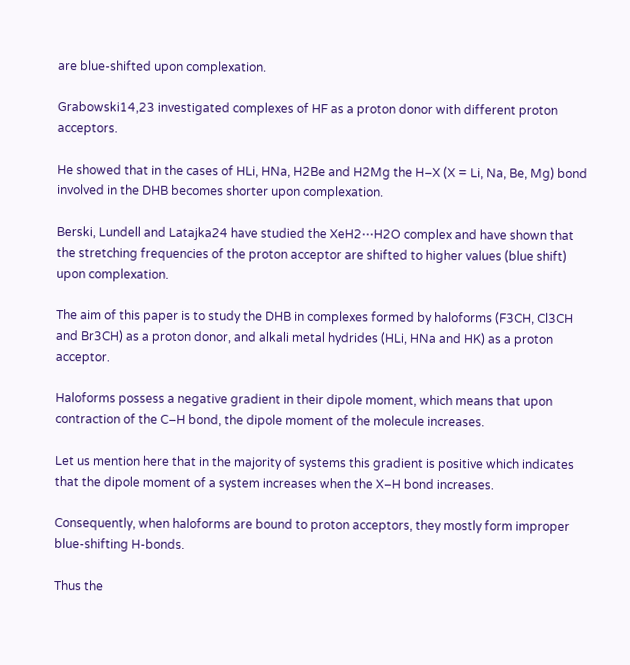are blue-shifted upon complexation.

Grabowski14,23 investigated complexes of HF as a proton donor with different proton acceptors.

He showed that in the cases of HLi, HNa, H2Be and H2Mg the H–X (X = Li, Na, Be, Mg) bond involved in the DHB becomes shorter upon complexation.

Berski, Lundell and Latajka24 have studied the XeH2⋯H2O complex and have shown that the stretching frequencies of the proton acceptor are shifted to higher values (blue shift) upon complexation.

The aim of this paper is to study the DHB in complexes formed by haloforms (F3CH, Cl3CH and Br3CH) as a proton donor, and alkali metal hydrides (HLi, HNa and HK) as a proton acceptor.

Haloforms possess a negative gradient in their dipole moment, which means that upon contraction of the C–H bond, the dipole moment of the molecule increases.

Let us mention here that in the majority of systems this gradient is positive which indicates that the dipole moment of a system increases when the X–H bond increases.

Consequently, when haloforms are bound to proton acceptors, they mostly form improper blue-shifting H-bonds.

Thus the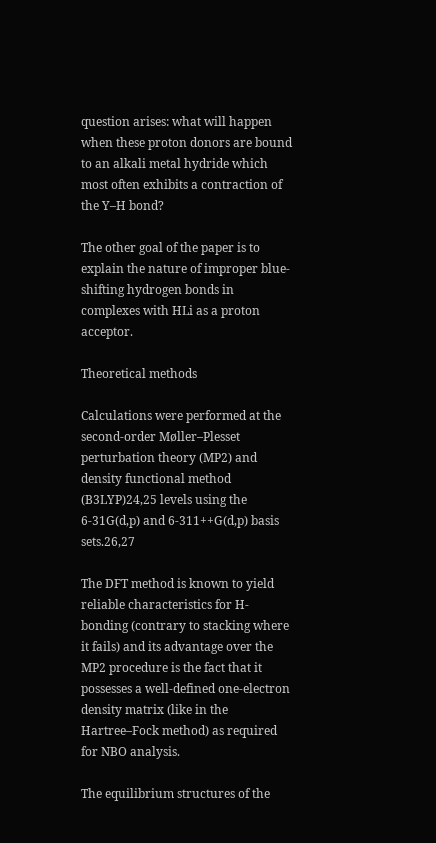question arises: what will happen when these proton donors are bound to an alkali metal hydride which most often exhibits a contraction of the Y–H bond?

The other goal of the paper is to explain the nature of improper blue-shifting hydrogen bonds in complexes with HLi as a proton acceptor.

Theoretical methods

Calculations were performed at the second-order Møller–Plesset perturbation theory (MP2) and density functional method (B3LYP)24,25 levels using the 6-31G(d,p) and 6-311++G(d,p) basis sets.26,27

The DFT method is known to yield reliable characteristics for H-bonding (contrary to stacking where it fails) and its advantage over the MP2 procedure is the fact that it possesses a well-defined one-electron density matrix (like in the Hartree–Fock method) as required for NBO analysis.

The equilibrium structures of the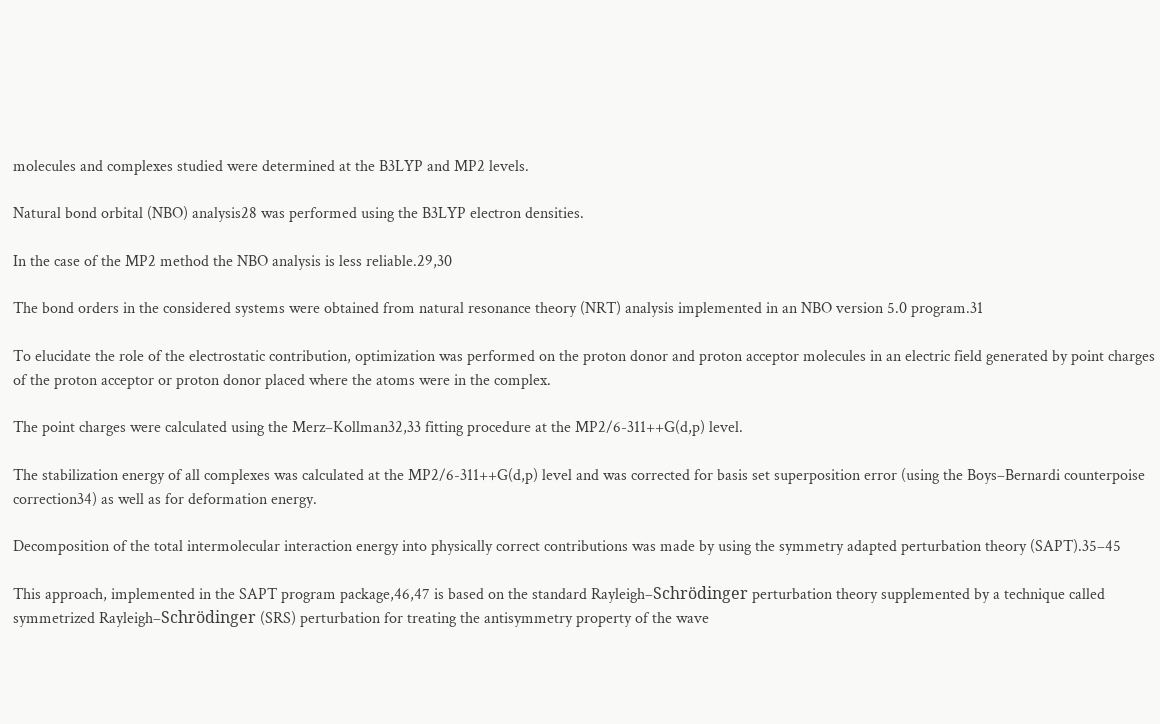molecules and complexes studied were determined at the B3LYP and MP2 levels.

Natural bond orbital (NBO) analysis28 was performed using the B3LYP electron densities.

In the case of the MP2 method the NBO analysis is less reliable.29,30

The bond orders in the considered systems were obtained from natural resonance theory (NRT) analysis implemented in an NBO version 5.0 program.31

To elucidate the role of the electrostatic contribution, optimization was performed on the proton donor and proton acceptor molecules in an electric field generated by point charges of the proton acceptor or proton donor placed where the atoms were in the complex.

The point charges were calculated using the Merz–Kollman32,33 fitting procedure at the MP2/6-311++G(d,p) level.

The stabilization energy of all complexes was calculated at the MP2/6-311++G(d,p) level and was corrected for basis set superposition error (using the Boys–Bernardi counterpoise correction34) as well as for deformation energy.

Decomposition of the total intermolecular interaction energy into physically correct contributions was made by using the symmetry adapted perturbation theory (SAPT).35–45

This approach, implemented in the SAPT program package,46,47 is based on the standard Rayleigh–Schrödinger perturbation theory supplemented by a technique called symmetrized Rayleigh–Schrödinger (SRS) perturbation for treating the antisymmetry property of the wave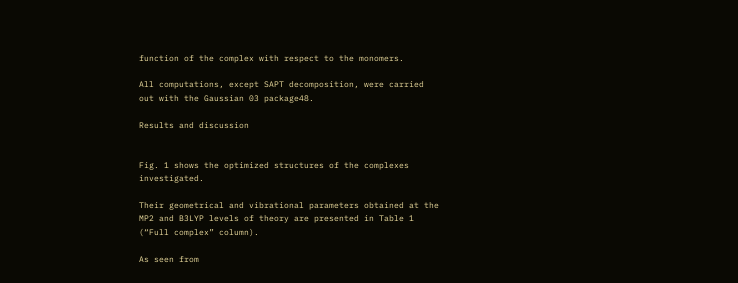function of the complex with respect to the monomers.

All computations, except SAPT decomposition, were carried out with the Gaussian 03 package48.

Results and discussion


Fig. 1 shows the optimized structures of the complexes investigated.

Their geometrical and vibrational parameters obtained at the MP2 and B3LYP levels of theory are presented in Table 1 (“Full complex” column).

As seen from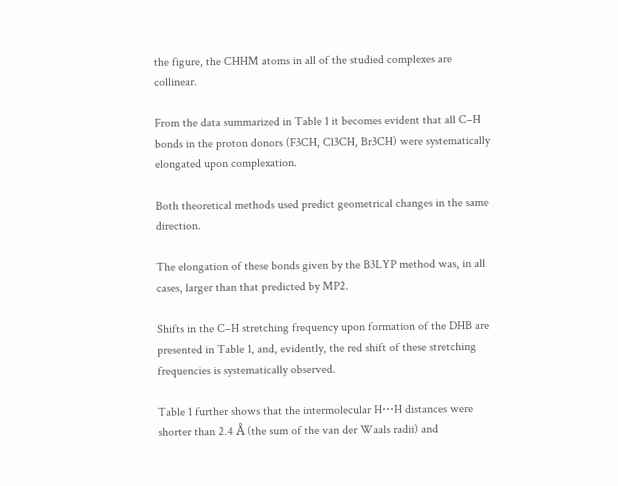the figure, the CHHM atoms in all of the studied complexes are collinear.

From the data summarized in Table 1 it becomes evident that all C–H bonds in the proton donors (F3CH, Cl3CH, Br3CH) were systematically elongated upon complexation.

Both theoretical methods used predict geometrical changes in the same direction.

The elongation of these bonds given by the B3LYP method was, in all cases, larger than that predicted by MP2.

Shifts in the C–H stretching frequency upon formation of the DHB are presented in Table 1, and, evidently, the red shift of these stretching frequencies is systematically observed.

Table 1 further shows that the intermolecular H⋯H distances were shorter than 2.4 Å (the sum of the van der Waals radii) and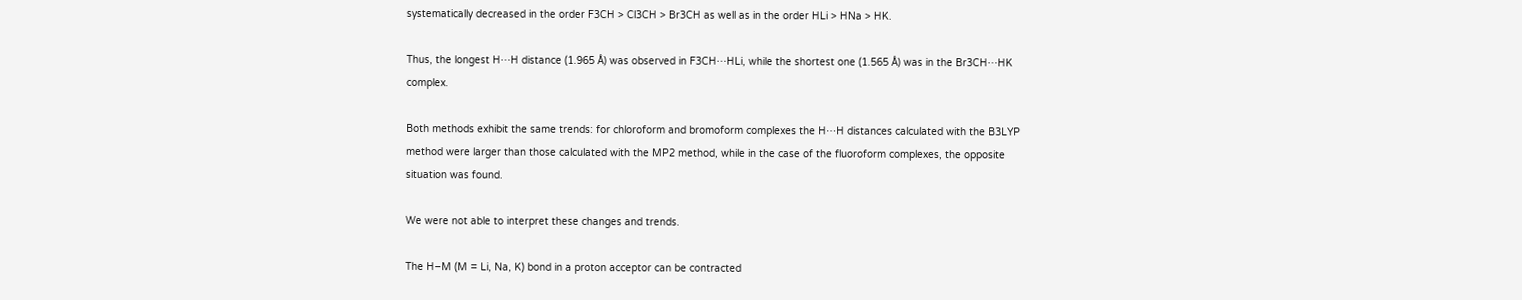systematically decreased in the order F3CH > Cl3CH > Br3CH as well as in the order HLi > HNa > HK.

Thus, the longest H⋯H distance (1.965 Å) was observed in F3CH⋯HLi, while the shortest one (1.565 Å) was in the Br3CH⋯HK complex.

Both methods exhibit the same trends: for chloroform and bromoform complexes the H⋯H distances calculated with the B3LYP method were larger than those calculated with the MP2 method, while in the case of the fluoroform complexes, the opposite situation was found.

We were not able to interpret these changes and trends.

The H–M (M = Li, Na, K) bond in a proton acceptor can be contracted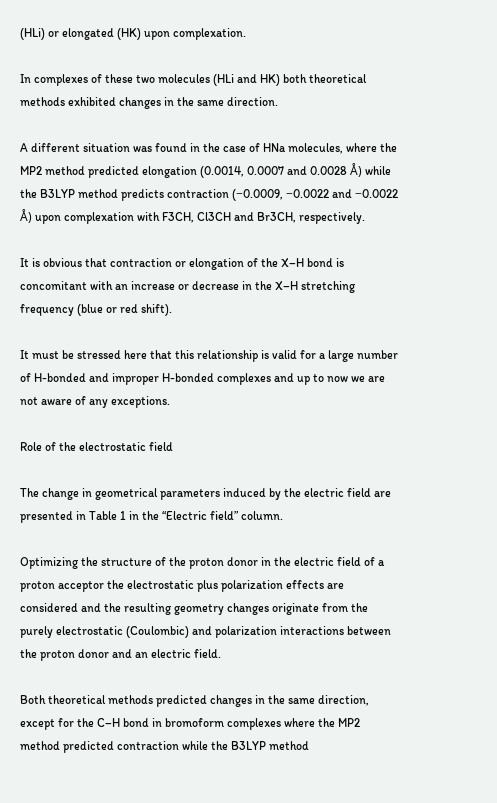(HLi) or elongated (HK) upon complexation.

In complexes of these two molecules (HLi and HK) both theoretical methods exhibited changes in the same direction.

A different situation was found in the case of HNa molecules, where the MP2 method predicted elongation (0.0014, 0.0007 and 0.0028 Å) while the B3LYP method predicts contraction (−0.0009, −0.0022 and −0.0022 Å) upon complexation with F3CH, Cl3CH and Br3CH, respectively.

It is obvious that contraction or elongation of the X–H bond is concomitant with an increase or decrease in the X–H stretching frequency (blue or red shift).

It must be stressed here that this relationship is valid for a large number of H-bonded and improper H-bonded complexes and up to now we are not aware of any exceptions.

Role of the electrostatic field

The change in geometrical parameters induced by the electric field are presented in Table 1 in the “Electric field” column.

Optimizing the structure of the proton donor in the electric field of a proton acceptor the electrostatic plus polarization effects are considered and the resulting geometry changes originate from the purely electrostatic (Coulombic) and polarization interactions between the proton donor and an electric field.

Both theoretical methods predicted changes in the same direction, except for the C–H bond in bromoform complexes where the MP2 method predicted contraction while the B3LYP method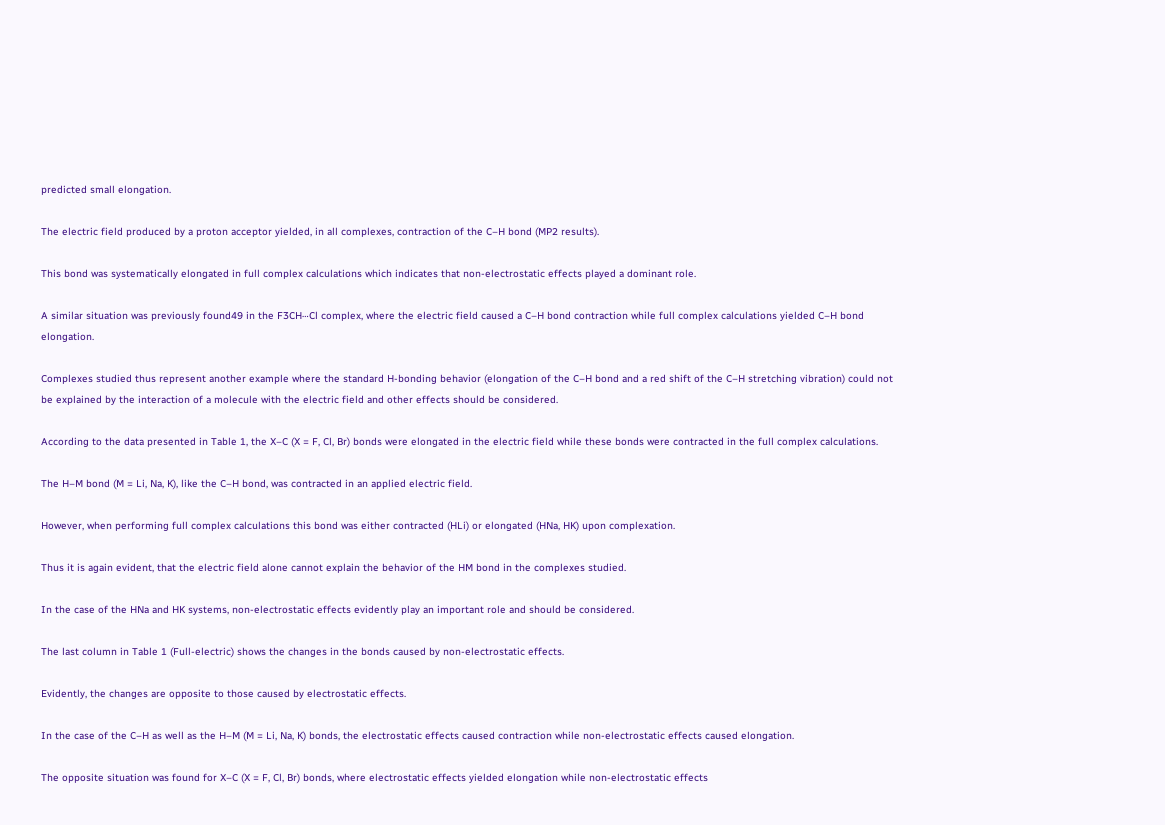predicted small elongation.

The electric field produced by a proton acceptor yielded, in all complexes, contraction of the C–H bond (MP2 results).

This bond was systematically elongated in full complex calculations which indicates that non-electrostatic effects played a dominant role.

A similar situation was previously found49 in the F3CH⋯Cl complex, where the electric field caused a C–H bond contraction while full complex calculations yielded C–H bond elongation.

Complexes studied thus represent another example where the standard H-bonding behavior (elongation of the C–H bond and a red shift of the C–H stretching vibration) could not be explained by the interaction of a molecule with the electric field and other effects should be considered.

According to the data presented in Table 1, the X–C (X = F, Cl, Br) bonds were elongated in the electric field while these bonds were contracted in the full complex calculations.

The H–M bond (M = Li, Na, K), like the C–H bond, was contracted in an applied electric field.

However, when performing full complex calculations this bond was either contracted (HLi) or elongated (HNa, HK) upon complexation.

Thus it is again evident, that the electric field alone cannot explain the behavior of the HM bond in the complexes studied.

In the case of the HNa and HK systems, non-electrostatic effects evidently play an important role and should be considered.

The last column in Table 1 (Full-electric) shows the changes in the bonds caused by non-electrostatic effects.

Evidently, the changes are opposite to those caused by electrostatic effects.

In the case of the C–H as well as the H–M (M = Li, Na, K) bonds, the electrostatic effects caused contraction while non-electrostatic effects caused elongation.

The opposite situation was found for X–C (X = F, Cl, Br) bonds, where electrostatic effects yielded elongation while non-electrostatic effects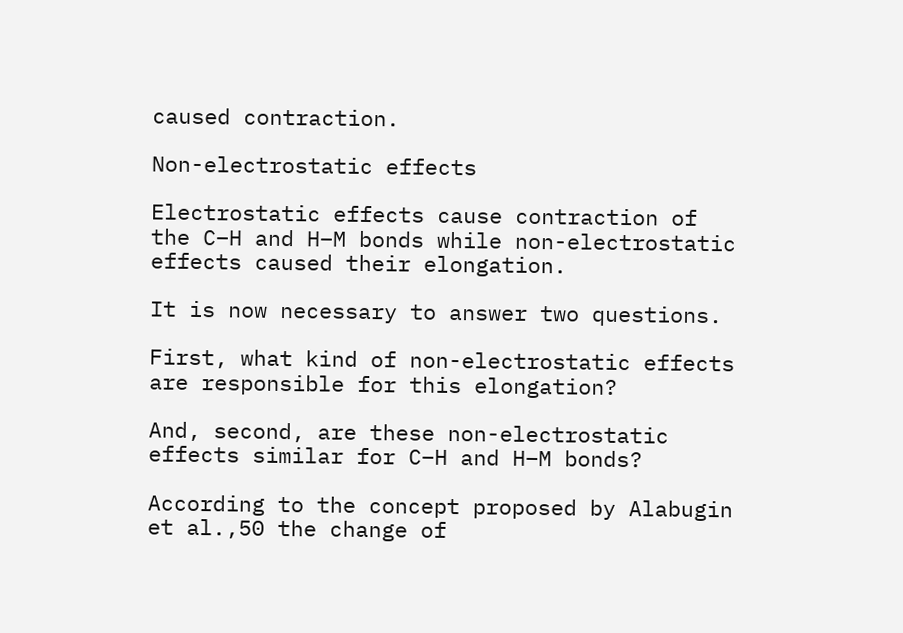caused contraction.

Non-electrostatic effects

Electrostatic effects cause contraction of the C–H and H–M bonds while non-electrostatic effects caused their elongation.

It is now necessary to answer two questions.

First, what kind of non-electrostatic effects are responsible for this elongation?

And, second, are these non-electrostatic effects similar for C–H and H–M bonds?

According to the concept proposed by Alabugin et al.,50 the change of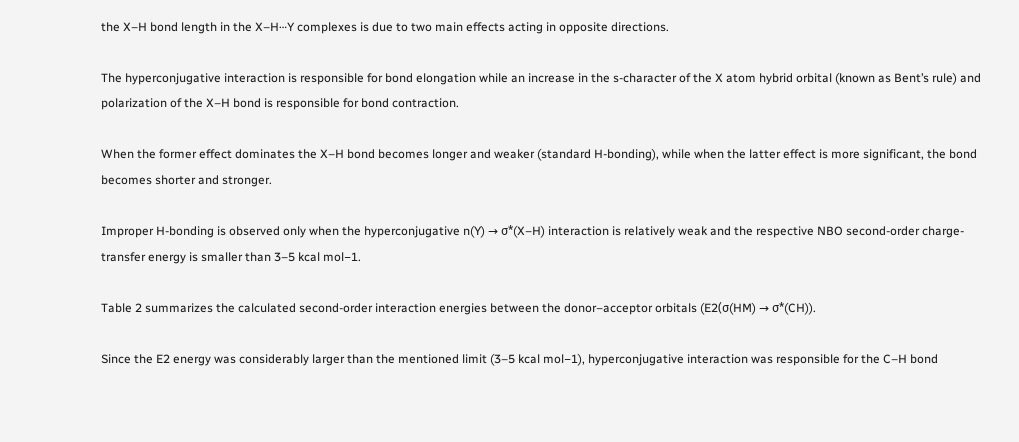the X–H bond length in the X–H⋯Y complexes is due to two main effects acting in opposite directions.

The hyperconjugative interaction is responsible for bond elongation while an increase in the s-character of the X atom hybrid orbital (known as Bent’s rule) and polarization of the X–H bond is responsible for bond contraction.

When the former effect dominates the X–H bond becomes longer and weaker (standard H-bonding), while when the latter effect is more significant, the bond becomes shorter and stronger.

Improper H-bonding is observed only when the hyperconjugative n(Y) → σ*(X–H) interaction is relatively weak and the respective NBO second-order charge-transfer energy is smaller than 3–5 kcal mol−1.

Table 2 summarizes the calculated second-order interaction energies between the donor–acceptor orbitals (E2(σ(HM) → σ*(CH)).

Since the E2 energy was considerably larger than the mentioned limit (3–5 kcal mol−1), hyperconjugative interaction was responsible for the C–H bond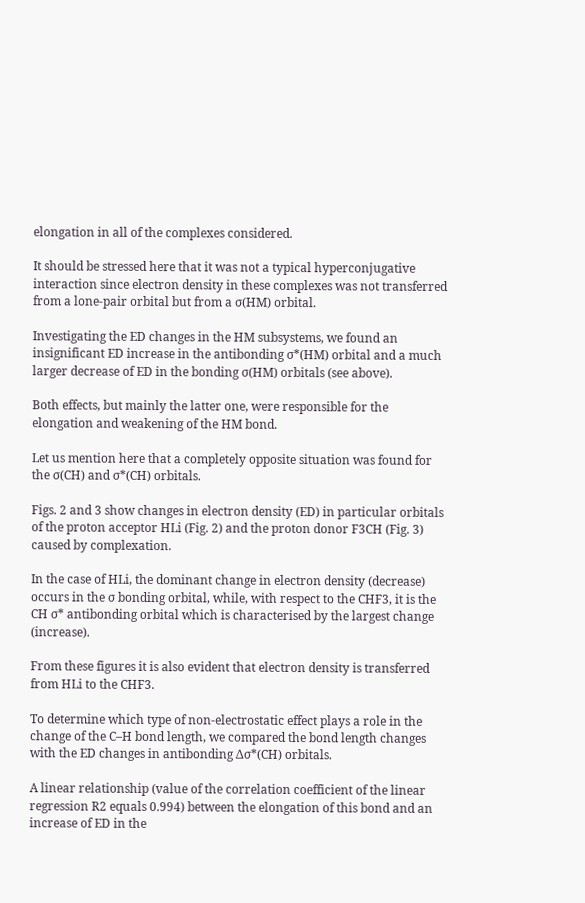elongation in all of the complexes considered.

It should be stressed here that it was not a typical hyperconjugative interaction since electron density in these complexes was not transferred from a lone-pair orbital but from a σ(HM) orbital.

Investigating the ED changes in the HM subsystems, we found an insignificant ED increase in the antibonding σ*(HM) orbital and a much larger decrease of ED in the bonding σ(HM) orbitals (see above).

Both effects, but mainly the latter one, were responsible for the elongation and weakening of the HM bond.

Let us mention here that a completely opposite situation was found for the σ(CH) and σ*(CH) orbitals.

Figs. 2 and 3 show changes in electron density (ED) in particular orbitals of the proton acceptor HLi (Fig. 2) and the proton donor F3CH (Fig. 3) caused by complexation.

In the case of HLi, the dominant change in electron density (decrease) occurs in the σ bonding orbital, while, with respect to the CHF3, it is the CH σ* antibonding orbital which is characterised by the largest change (increase).

From these figures it is also evident that electron density is transferred from HLi to the CHF3.

To determine which type of non-electrostatic effect plays a role in the change of the C–H bond length, we compared the bond length changes with the ED changes in antibonding Δσ*(CH) orbitals.

A linear relationship (value of the correlation coefficient of the linear regression R2 equals 0.994) between the elongation of this bond and an increase of ED in the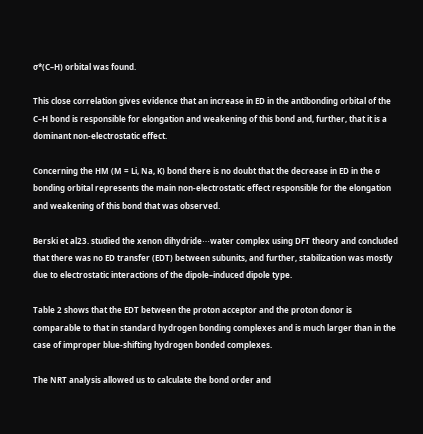σ*(C–H) orbital was found.

This close correlation gives evidence that an increase in ED in the antibonding orbital of the C–H bond is responsible for elongation and weakening of this bond and, further, that it is a dominant non-electrostatic effect.

Concerning the HM (M = Li, Na, K) bond there is no doubt that the decrease in ED in the σ bonding orbital represents the main non-electrostatic effect responsible for the elongation and weakening of this bond that was observed.

Berski et al23. studied the xenon dihydride⋯water complex using DFT theory and concluded that there was no ED transfer (EDT) between subunits, and further, stabilization was mostly due to electrostatic interactions of the dipole–induced dipole type.

Table 2 shows that the EDT between the proton acceptor and the proton donor is comparable to that in standard hydrogen bonding complexes and is much larger than in the case of improper blue-shifting hydrogen bonded complexes.

The NRT analysis allowed us to calculate the bond order and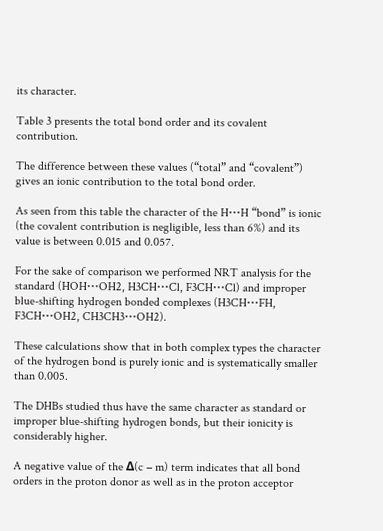its character.

Table 3 presents the total bond order and its covalent contribution.

The difference between these values (“total” and “covalent”) gives an ionic contribution to the total bond order.

As seen from this table the character of the H⋯H “bond” is ionic (the covalent contribution is negligible, less than 6%) and its value is between 0.015 and 0.057.

For the sake of comparison we performed NRT analysis for the standard (HOH⋯OH2, H3CH⋯Cl, F3CH⋯Cl) and improper blue-shifting hydrogen bonded complexes (H3CH⋯FH, F3CH⋯OH2, CH3CH3⋯OH2).

These calculations show that in both complex types the character of the hydrogen bond is purely ionic and is systematically smaller than 0.005.

The DHBs studied thus have the same character as standard or improper blue-shifting hydrogen bonds, but their ionicity is considerably higher.

A negative value of the Δ(c − m) term indicates that all bond orders in the proton donor as well as in the proton acceptor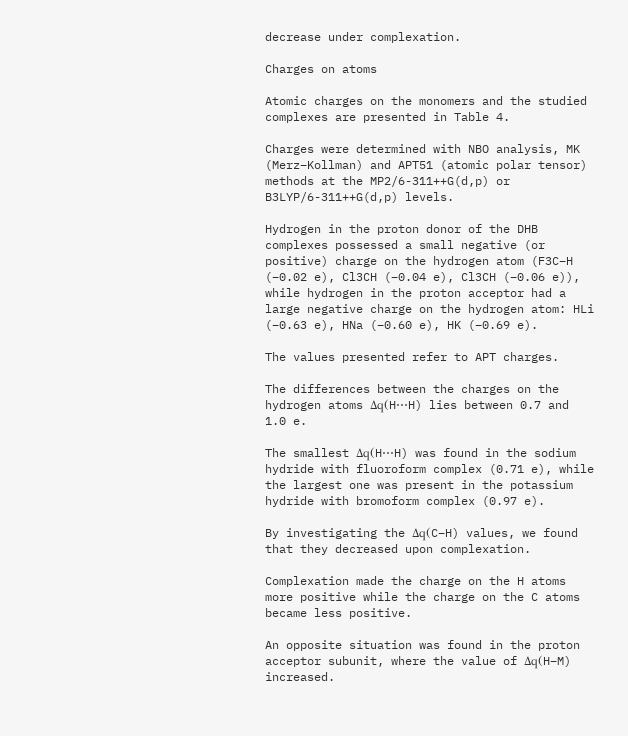decrease under complexation.

Charges on atoms

Atomic charges on the monomers and the studied complexes are presented in Table 4.

Charges were determined with NBO analysis, MK (Merz–Kollman) and APT51 (atomic polar tensor) methods at the MP2/6-311++G(d,p) or B3LYP/6-311++G(d,p) levels.

Hydrogen in the proton donor of the DHB complexes possessed a small negative (or positive) charge on the hydrogen atom (F3C–H (−0.02 e), Cl3CH (−0.04 e), Cl3CH (−0.06 e)), while hydrogen in the proton acceptor had a large negative charge on the hydrogen atom: HLi (−0.63 e), HNa (−0.60 e), HK (−0.69 e).

The values presented refer to APT charges.

The differences between the charges on the hydrogen atoms Δq(H⋯H) lies between 0.7 and 1.0 e.

The smallest Δq(H⋯H) was found in the sodium hydride with fluoroform complex (0.71 e), while the largest one was present in the potassium hydride with bromoform complex (0.97 e).

By investigating the Δq(C–H) values, we found that they decreased upon complexation.

Complexation made the charge on the H atoms more positive while the charge on the C atoms became less positive.

An opposite situation was found in the proton acceptor subunit, where the value of Δq(H–M) increased.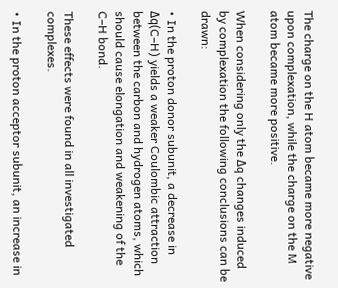The charge on the H atom became more negative upon complexation, while the charge on the M atom became more positive.

When considering only the Δq changes induced by complexation the following conclusions can be drawn:

• In the proton donor subunit, a decrease in Δq(C–H) yields a weaker Coulombic attraction between the carbon and hydrogen atoms, which should cause elongation and weakening of the C–H bond.

These effects were found in all investigated complexes.

• In the proton acceptor subunit, an increase in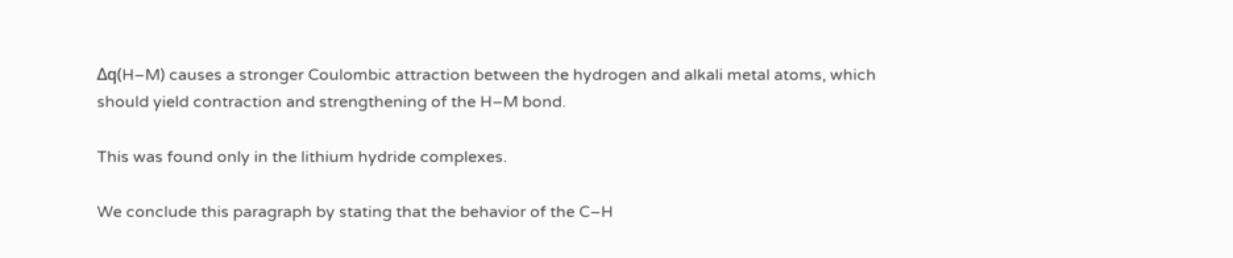Δq(H–M) causes a stronger Coulombic attraction between the hydrogen and alkali metal atoms, which should yield contraction and strengthening of the H–M bond.

This was found only in the lithium hydride complexes.

We conclude this paragraph by stating that the behavior of the C–H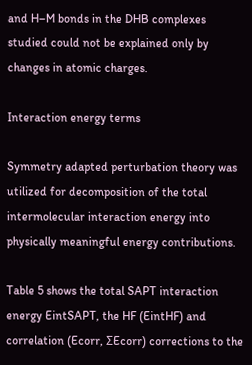and H–M bonds in the DHB complexes studied could not be explained only by changes in atomic charges.

Interaction energy terms

Symmetry adapted perturbation theory was utilized for decomposition of the total intermolecular interaction energy into physically meaningful energy contributions.

Table 5 shows the total SAPT interaction energy EintSAPT, the HF (EintHF) and correlation (Ecorr, ΣEcorr) corrections to the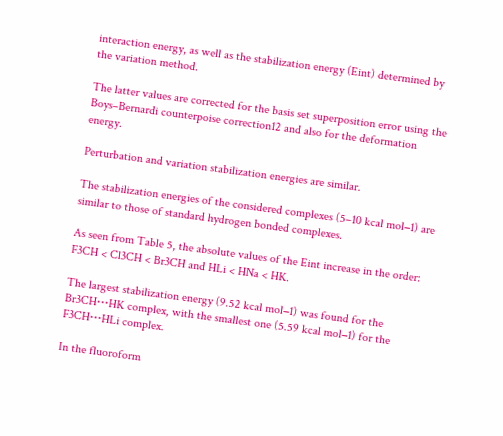interaction energy, as well as the stabilization energy (Eint) determined by the variation method.

The latter values are corrected for the basis set superposition error using the Boys–Bernardi counterpoise correction12 and also for the deformation energy.

Perturbation and variation stabilization energies are similar.

The stabilization energies of the considered complexes (5–10 kcal mol−1) are similar to those of standard hydrogen bonded complexes.

As seen from Table 5, the absolute values of the Eint increase in the order: F3CH < Cl3CH < Br3CH and HLi < HNa < HK.

The largest stabilization energy (9.52 kcal mol−1) was found for the Br3CH⋯HK complex, with the smallest one (5.59 kcal mol−1) for the F3CH⋯HLi complex.

In the fluoroform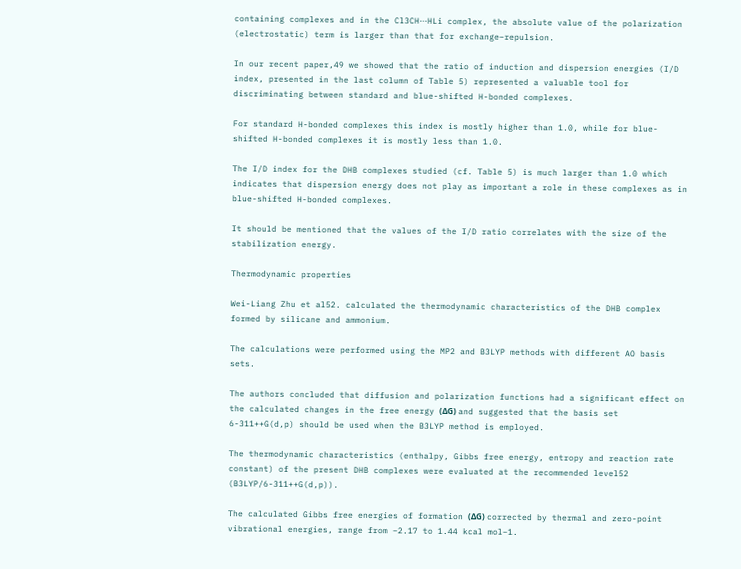containing complexes and in the Cl3CH⋯HLi complex, the absolute value of the polarization (electrostatic) term is larger than that for exchange–repulsion.

In our recent paper,49 we showed that the ratio of induction and dispersion energies (I/D index, presented in the last column of Table 5) represented a valuable tool for discriminating between standard and blue-shifted H-bonded complexes.

For standard H-bonded complexes this index is mostly higher than 1.0, while for blue-shifted H-bonded complexes it is mostly less than 1.0.

The I/D index for the DHB complexes studied (cf. Table 5) is much larger than 1.0 which indicates that dispersion energy does not play as important a role in these complexes as in blue-shifted H-bonded complexes.

It should be mentioned that the values of the I/D ratio correlates with the size of the stabilization energy.

Thermodynamic properties

Wei-Liang Zhu et al52. calculated the thermodynamic characteristics of the DHB complex formed by silicane and ammonium.

The calculations were performed using the MP2 and B3LYP methods with different AO basis sets.

The authors concluded that diffusion and polarization functions had a significant effect on the calculated changes in the free energy (ΔG) and suggested that the basis set 6-311++G(d,p) should be used when the B3LYP method is employed.

The thermodynamic characteristics (enthalpy, Gibbs free energy, entropy and reaction rate constant) of the present DHB complexes were evaluated at the recommended level52 (B3LYP/6-311++G(d,p)).

The calculated Gibbs free energies of formation (ΔG) corrected by thermal and zero-point vibrational energies, range from −2.17 to 1.44 kcal mol−1.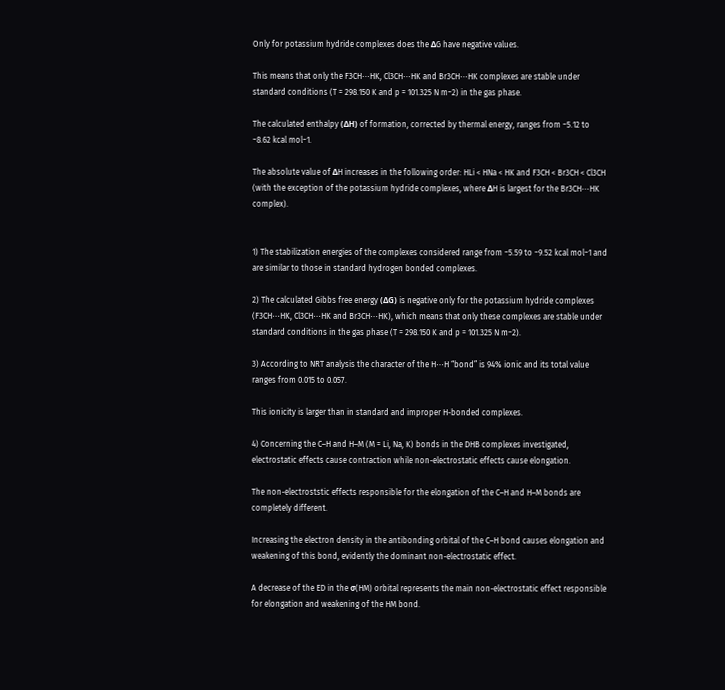Only for potassium hydride complexes does the ΔG have negative values.

This means that only the F3CH⋯HK, Cl3CH⋯HK and Br3CH⋯HK complexes are stable under standard conditions (T = 298.150 K and p = 101.325 N m−2) in the gas phase.

The calculated enthalpy (ΔH) of formation, corrected by thermal energy, ranges from −5.12 to −8.62 kcal mol−1.

The absolute value of ΔH increases in the following order: HLi < HNa < HK and F3CH < Br3CH < Cl3CH (with the exception of the potassium hydride complexes, where ΔH is largest for the Br3CH⋯HK complex).


1) The stabilization energies of the complexes considered range from −5.59 to −9.52 kcal mol−1 and are similar to those in standard hydrogen bonded complexes.

2) The calculated Gibbs free energy (ΔG) is negative only for the potassium hydride complexes (F3CH⋯HK, Cl3CH⋯HK and Br3CH⋯HK), which means that only these complexes are stable under standard conditions in the gas phase (T = 298.150 K and p = 101.325 N m−2).

3) According to NRT analysis the character of the H⋯H “bond” is 94% ionic and its total value ranges from 0.015 to 0.057.

This ionicity is larger than in standard and improper H-bonded complexes.

4) Concerning the C–H and H–M (M = Li, Na, K) bonds in the DHB complexes investigated, electrostatic effects cause contraction while non-electrostatic effects cause elongation.

The non-electroststic effects responsible for the elongation of the C–H and H–M bonds are completely different.

Increasing the electron density in the antibonding orbital of the C–H bond causes elongation and weakening of this bond, evidently the dominant non-electrostatic effect.

A decrease of the ED in the σ(HM) orbital represents the main non-electrostatic effect responsible for elongation and weakening of the HM bond.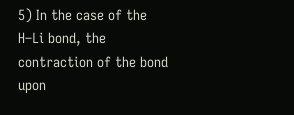5) In the case of the H–Li bond, the contraction of the bond upon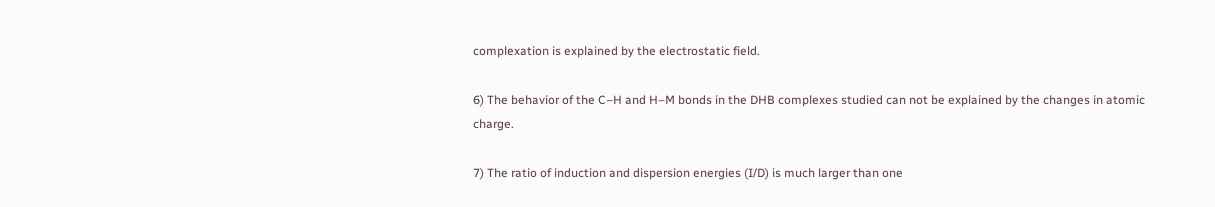complexation is explained by the electrostatic field.

6) The behavior of the C–H and H–M bonds in the DHB complexes studied can not be explained by the changes in atomic charge.

7) The ratio of induction and dispersion energies (I/D) is much larger than one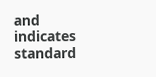and indicates standard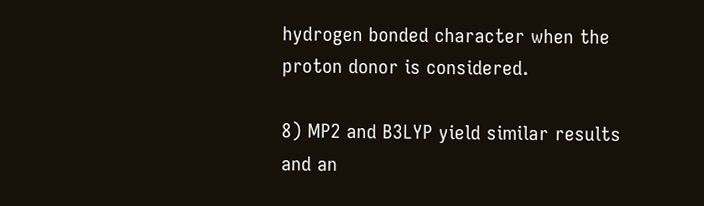hydrogen bonded character when the proton donor is considered.

8) MP2 and B3LYP yield similar results and an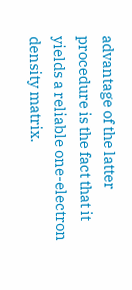advantage of the latter procedure is the fact that it yields a reliable one-electron density matrix.